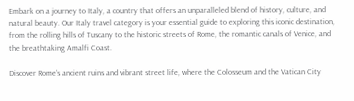Embark on a journey to Italy, a country that offers an unparalleled blend of history, culture, and natural beauty. Our Italy travel category is your essential guide to exploring this iconic destination, from the rolling hills of Tuscany to the historic streets of Rome, the romantic canals of Venice, and the breathtaking Amalfi Coast.

Discover Rome’s ancient ruins and vibrant street life, where the Colosseum and the Vatican City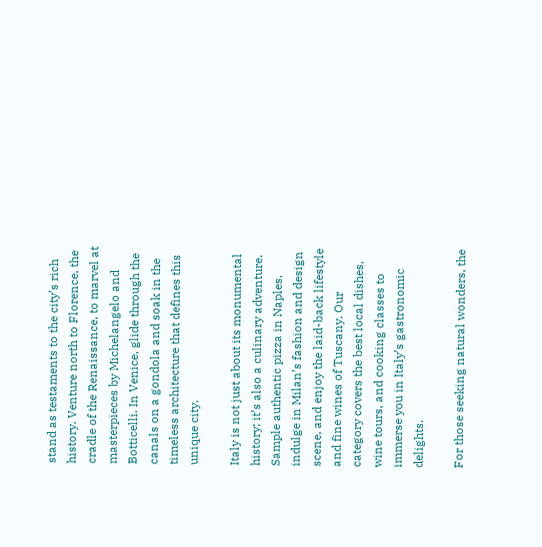stand as testaments to the city’s rich history. Venture north to Florence, the cradle of the Renaissance, to marvel at masterpieces by Michelangelo and Botticelli. In Venice, glide through the canals on a gondola and soak in the timeless architecture that defines this unique city.

Italy is not just about its monumental history; it’s also a culinary adventure. Sample authentic pizza in Naples, indulge in Milan’s fashion and design scene, and enjoy the laid-back lifestyle and fine wines of Tuscany. Our category covers the best local dishes, wine tours, and cooking classes to immerse you in Italy’s gastronomic delights.

For those seeking natural wonders, the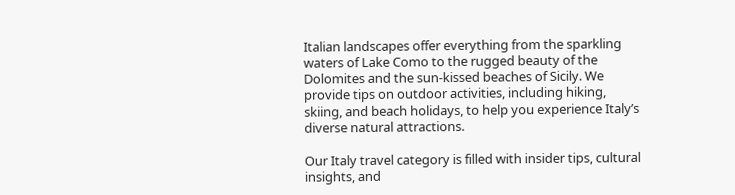Italian landscapes offer everything from the sparkling waters of Lake Como to the rugged beauty of the Dolomites and the sun-kissed beaches of Sicily. We provide tips on outdoor activities, including hiking, skiing, and beach holidays, to help you experience Italy’s diverse natural attractions.

Our Italy travel category is filled with insider tips, cultural insights, and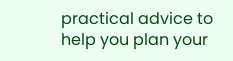practical advice to help you plan your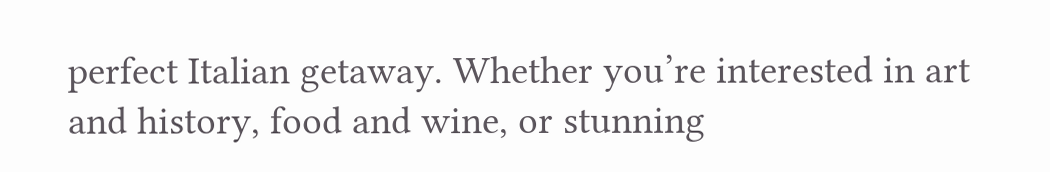perfect Italian getaway. Whether you’re interested in art and history, food and wine, or stunning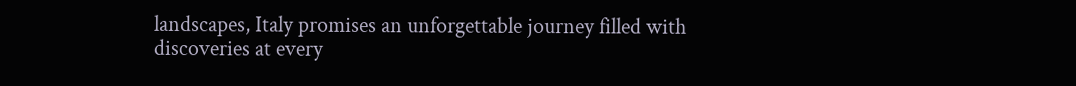landscapes, Italy promises an unforgettable journey filled with discoveries at every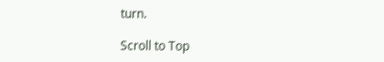turn.

Scroll to Top